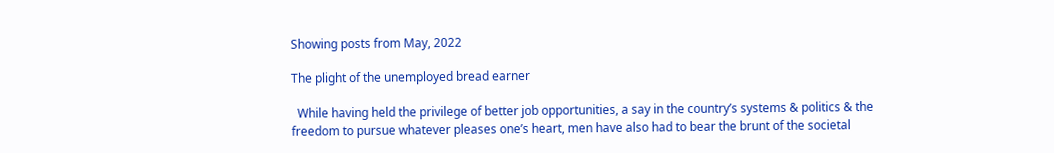Showing posts from May, 2022

The plight of the unemployed bread earner

  While having held the privilege of better job opportunities, a say in the country’s systems & politics & the freedom to pursue whatever pleases one’s heart, men have also had to bear the brunt of the societal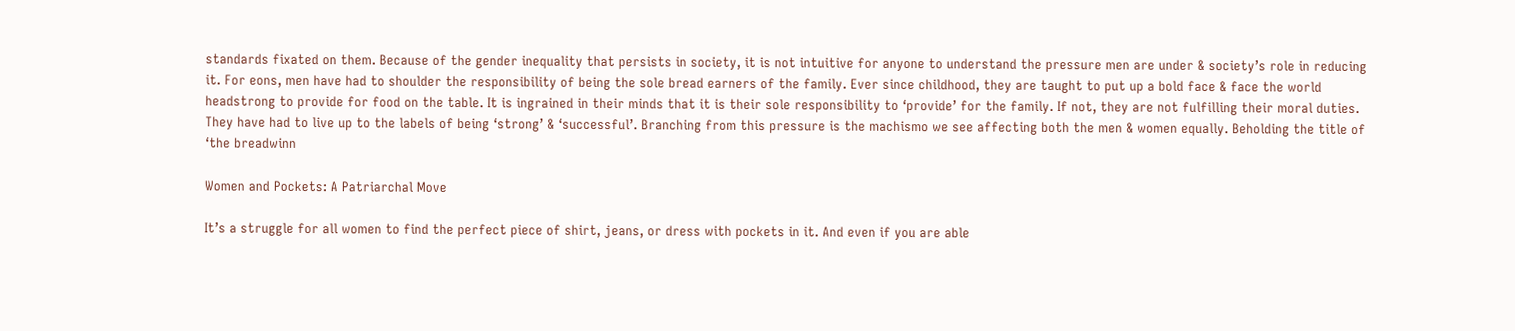standards fixated on them. Because of the gender inequality that persists in society, it is not intuitive for anyone to understand the pressure men are under & society’s role in reducing it. For eons, men have had to shoulder the responsibility of being the sole bread earners of the family. Ever since childhood, they are taught to put up a bold face & face the world headstrong to provide for food on the table. It is ingrained in their minds that it is their sole responsibility to ‘provide’ for the family. If not, they are not fulfilling their moral duties. They have had to live up to the labels of being ‘strong’ & ‘successful’. Branching from this pressure is the machismo we see affecting both the men & women equally. Beholding the title of ‘the breadwinn

Women and Pockets: A Patriarchal Move

It’s a struggle for all women to find the perfect piece of shirt, jeans, or dress with pockets in it. And even if you are able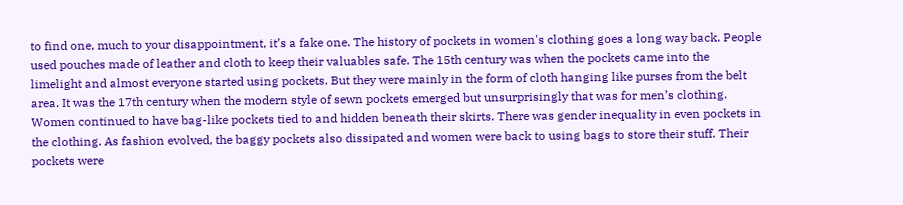to find one, much to your disappointment, it’s a fake one. The history of pockets in women's clothing goes a long way back. People used pouches made of leather and cloth to keep their valuables safe. The 15th century was when the pockets came into the limelight and almost everyone started using pockets. But they were mainly in the form of cloth hanging like purses from the belt area. It was the 17th century when the modern style of sewn pockets emerged but unsurprisingly that was for men’s clothing. Women continued to have bag-like pockets tied to and hidden beneath their skirts. There was gender inequality in even pockets in the clothing. As fashion evolved, the baggy pockets also dissipated and women were back to using bags to store their stuff. Their pockets were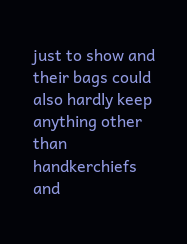just to show and their bags could also hardly keep anything other than handkerchiefs and